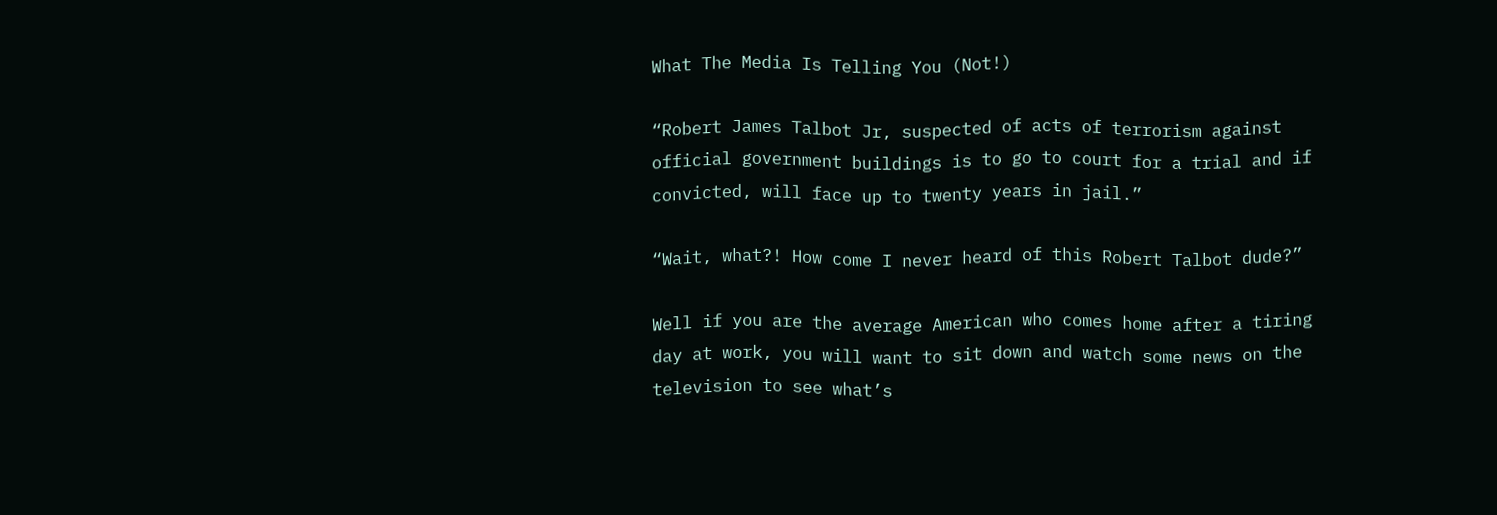What The Media Is Telling You (Not!)

“Robert James Talbot Jr, suspected of acts of terrorism against official government buildings is to go to court for a trial and if convicted, will face up to twenty years in jail.”

“Wait, what?! How come I never heard of this Robert Talbot dude?”

Well if you are the average American who comes home after a tiring day at work, you will want to sit down and watch some news on the television to see what’s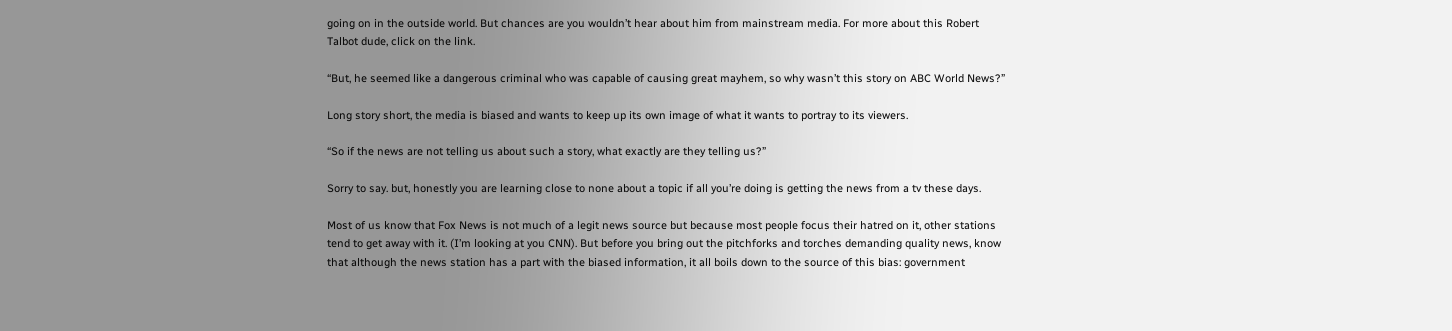going on in the outside world. But chances are you wouldn’t hear about him from mainstream media. For more about this Robert Talbot dude, click on the link.

“But, he seemed like a dangerous criminal who was capable of causing great mayhem, so why wasn’t this story on ABC World News?”

Long story short, the media is biased and wants to keep up its own image of what it wants to portray to its viewers.

“So if the news are not telling us about such a story, what exactly are they telling us?”

Sorry to say. but, honestly you are learning close to none about a topic if all you’re doing is getting the news from a tv these days.

Most of us know that Fox News is not much of a legit news source but because most people focus their hatred on it, other stations tend to get away with it. (I’m looking at you CNN). But before you bring out the pitchforks and torches demanding quality news, know that although the news station has a part with the biased information, it all boils down to the source of this bias: government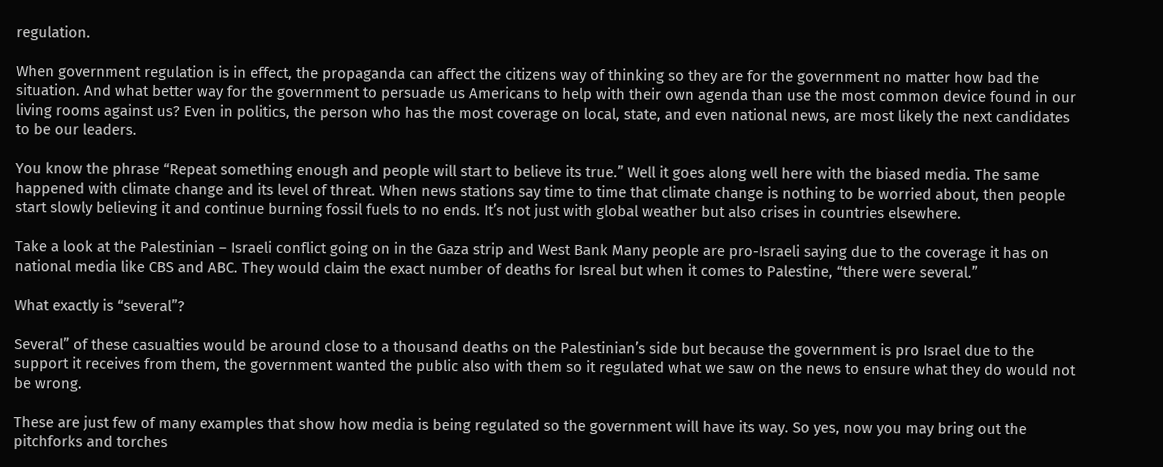regulation.

When government regulation is in effect, the propaganda can affect the citizens way of thinking so they are for the government no matter how bad the situation. And what better way for the government to persuade us Americans to help with their own agenda than use the most common device found in our living rooms against us? Even in politics, the person who has the most coverage on local, state, and even national news, are most likely the next candidates to be our leaders.

You know the phrase “Repeat something enough and people will start to believe its true.” Well it goes along well here with the biased media. The same happened with climate change and its level of threat. When news stations say time to time that climate change is nothing to be worried about, then people start slowly believing it and continue burning fossil fuels to no ends. It’s not just with global weather but also crises in countries elsewhere.

Take a look at the Palestinian – Israeli conflict going on in the Gaza strip and West Bank Many people are pro-Israeli saying due to the coverage it has on national media like CBS and ABC. They would claim the exact number of deaths for Isreal but when it comes to Palestine, “there were several.”

What exactly is “several”?

Several” of these casualties would be around close to a thousand deaths on the Palestinian’s side but because the government is pro Israel due to the support it receives from them, the government wanted the public also with them so it regulated what we saw on the news to ensure what they do would not be wrong.

These are just few of many examples that show how media is being regulated so the government will have its way. So yes, now you may bring out the pitchforks and torches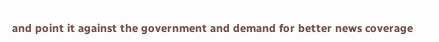and point it against the government and demand for better news coverage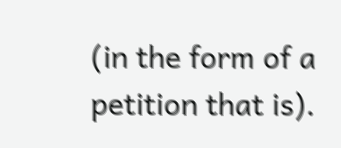(in the form of a petition that is).